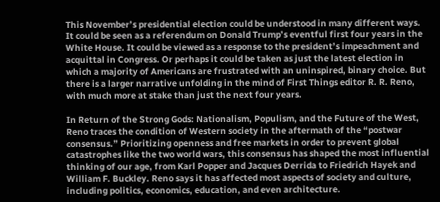This November’s presidential election could be understood in many different ways. It could be seen as a referendum on Donald Trump’s eventful first four years in the White House. It could be viewed as a response to the president’s impeachment and acquittal in Congress. Or perhaps it could be taken as just the latest election in which a majority of Americans are frustrated with an uninspired, binary choice. But there is a larger narrative unfolding in the mind of First Things editor R. R. Reno, with much more at stake than just the next four years.

In Return of the Strong Gods: Nationalism, Populism, and the Future of the West, Reno traces the condition of Western society in the aftermath of the “postwar consensus.” Prioritizing openness and free markets in order to prevent global catastrophes like the two world wars, this consensus has shaped the most influential thinking of our age, from Karl Popper and Jacques Derrida to Friedrich Hayek and William F. Buckley. Reno says it has affected most aspects of society and culture, including politics, economics, education, and even architecture.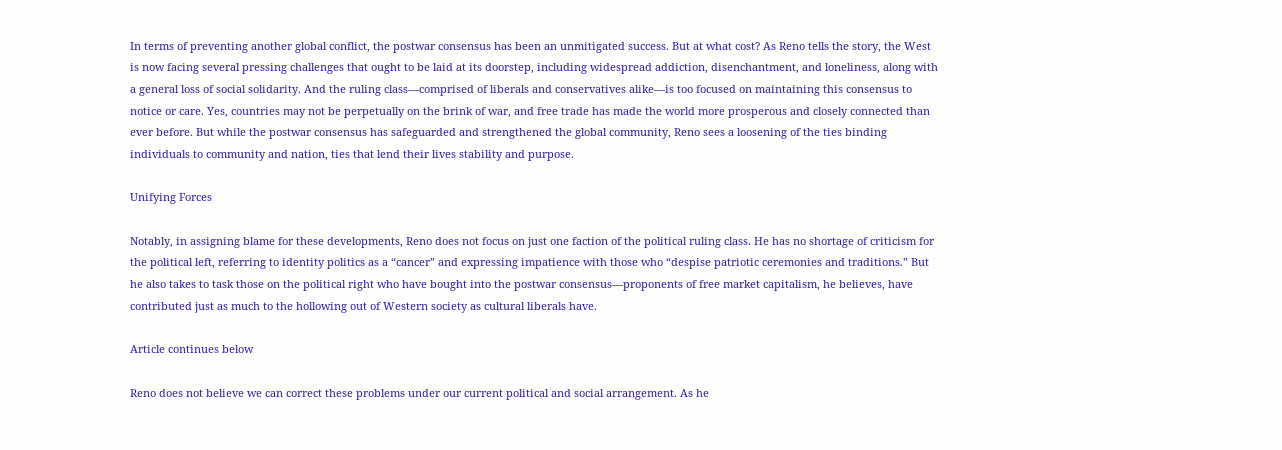In terms of preventing another global conflict, the postwar consensus has been an unmitigated success. But at what cost? As Reno tells the story, the West is now facing several pressing challenges that ought to be laid at its doorstep, including widespread addiction, disenchantment, and loneliness, along with a general loss of social solidarity. And the ruling class—comprised of liberals and conservatives alike—is too focused on maintaining this consensus to notice or care. Yes, countries may not be perpetually on the brink of war, and free trade has made the world more prosperous and closely connected than ever before. But while the postwar consensus has safeguarded and strengthened the global community, Reno sees a loosening of the ties binding individuals to community and nation, ties that lend their lives stability and purpose.

Unifying Forces

Notably, in assigning blame for these developments, Reno does not focus on just one faction of the political ruling class. He has no shortage of criticism for the political left, referring to identity politics as a “cancer” and expressing impatience with those who “despise patriotic ceremonies and traditions.” But he also takes to task those on the political right who have bought into the postwar consensus—proponents of free market capitalism, he believes, have contributed just as much to the hollowing out of Western society as cultural liberals have.

Article continues below

Reno does not believe we can correct these problems under our current political and social arrangement. As he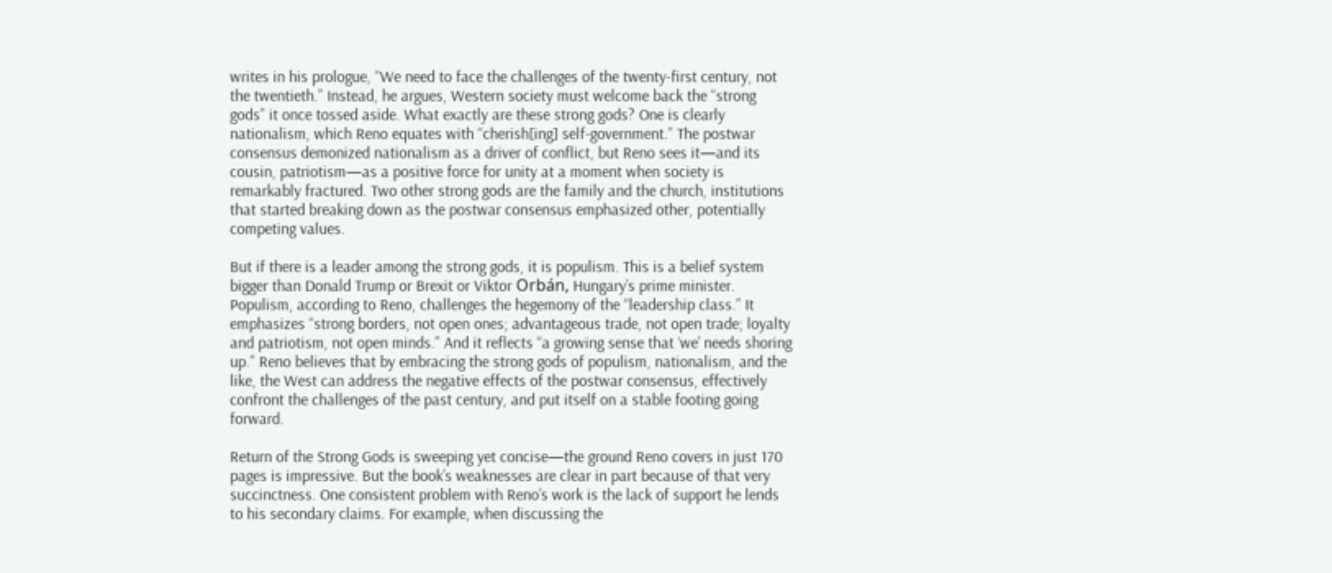writes in his prologue, “We need to face the challenges of the twenty-first century, not the twentieth.” Instead, he argues, Western society must welcome back the “strong gods” it once tossed aside. What exactly are these strong gods? One is clearly nationalism, which Reno equates with “cherish[ing] self-government.” The postwar consensus demonized nationalism as a driver of conflict, but Reno sees it—and its cousin, patriotism—as a positive force for unity at a moment when society is remarkably fractured. Two other strong gods are the family and the church, institutions that started breaking down as the postwar consensus emphasized other, potentially competing values.

But if there is a leader among the strong gods, it is populism. This is a belief system bigger than Donald Trump or Brexit or Viktor Orbán, Hungary’s prime minister. Populism, according to Reno, challenges the hegemony of the “leadership class.” It emphasizes “strong borders, not open ones; advantageous trade, not open trade; loyalty and patriotism, not open minds.” And it reflects “a growing sense that ‘we’ needs shoring up.” Reno believes that by embracing the strong gods of populism, nationalism, and the like, the West can address the negative effects of the postwar consensus, effectively confront the challenges of the past century, and put itself on a stable footing going forward.

Return of the Strong Gods is sweeping yet concise—the ground Reno covers in just 170 pages is impressive. But the book’s weaknesses are clear in part because of that very succinctness. One consistent problem with Reno’s work is the lack of support he lends to his secondary claims. For example, when discussing the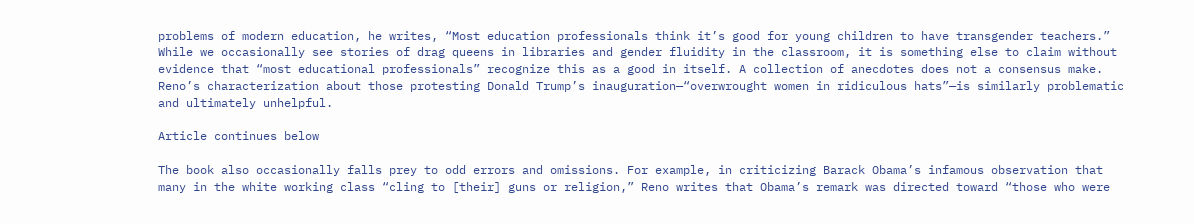problems of modern education, he writes, “Most education professionals think it’s good for young children to have transgender teachers.” While we occasionally see stories of drag queens in libraries and gender fluidity in the classroom, it is something else to claim without evidence that “most educational professionals” recognize this as a good in itself. A collection of anecdotes does not a consensus make. Reno’s characterization about those protesting Donald Trump’s inauguration—“overwrought women in ridiculous hats”—is similarly problematic and ultimately unhelpful.

Article continues below

The book also occasionally falls prey to odd errors and omissions. For example, in criticizing Barack Obama’s infamous observation that many in the white working class “cling to [their] guns or religion,” Reno writes that Obama’s remark was directed toward “those who were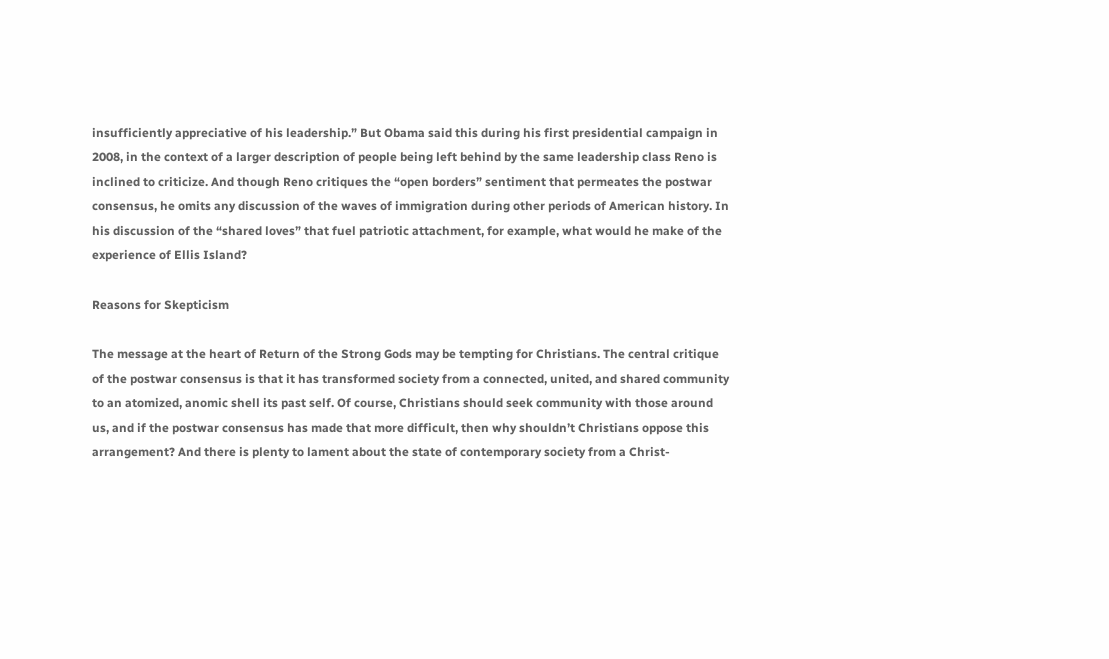insufficiently appreciative of his leadership.” But Obama said this during his first presidential campaign in 2008, in the context of a larger description of people being left behind by the same leadership class Reno is inclined to criticize. And though Reno critiques the “open borders” sentiment that permeates the postwar consensus, he omits any discussion of the waves of immigration during other periods of American history. In his discussion of the “shared loves” that fuel patriotic attachment, for example, what would he make of the experience of Ellis Island?

Reasons for Skepticism

The message at the heart of Return of the Strong Gods may be tempting for Christians. The central critique of the postwar consensus is that it has transformed society from a connected, united, and shared community to an atomized, anomic shell its past self. Of course, Christians should seek community with those around us, and if the postwar consensus has made that more difficult, then why shouldn’t Christians oppose this arrangement? And there is plenty to lament about the state of contemporary society from a Christ-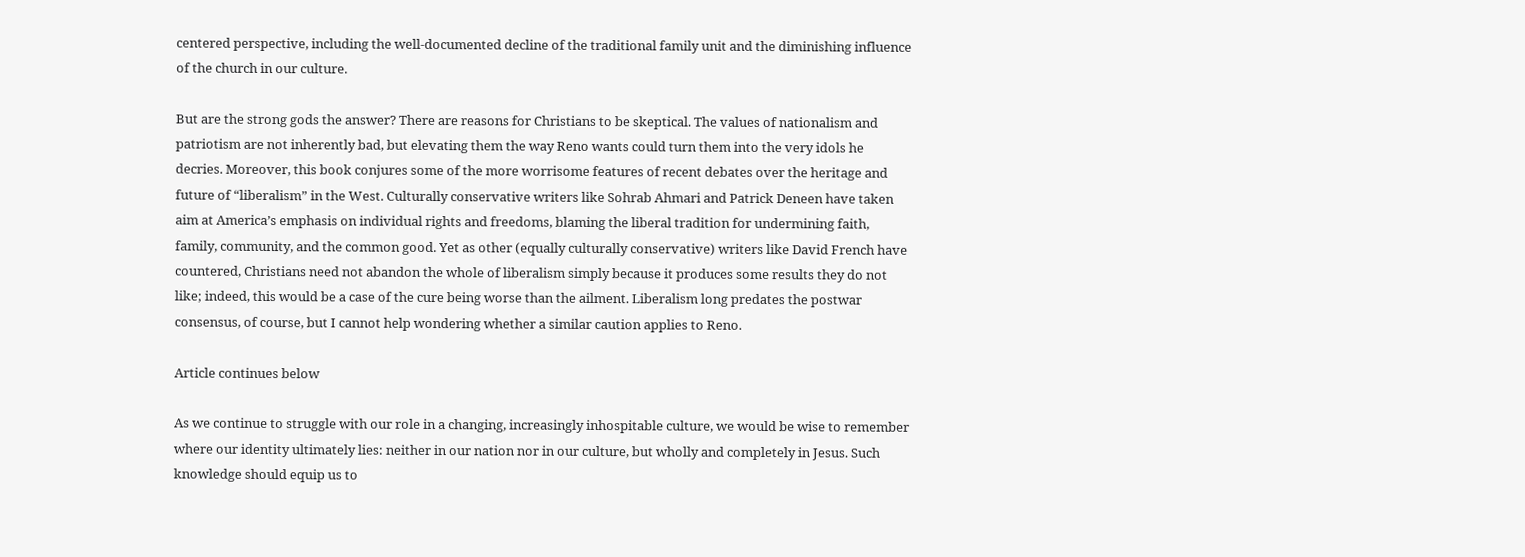centered perspective, including the well-documented decline of the traditional family unit and the diminishing influence of the church in our culture.

But are the strong gods the answer? There are reasons for Christians to be skeptical. The values of nationalism and patriotism are not inherently bad, but elevating them the way Reno wants could turn them into the very idols he decries. Moreover, this book conjures some of the more worrisome features of recent debates over the heritage and future of “liberalism” in the West. Culturally conservative writers like Sohrab Ahmari and Patrick Deneen have taken aim at America’s emphasis on individual rights and freedoms, blaming the liberal tradition for undermining faith, family, community, and the common good. Yet as other (equally culturally conservative) writers like David French have countered, Christians need not abandon the whole of liberalism simply because it produces some results they do not like; indeed, this would be a case of the cure being worse than the ailment. Liberalism long predates the postwar consensus, of course, but I cannot help wondering whether a similar caution applies to Reno.

Article continues below

As we continue to struggle with our role in a changing, increasingly inhospitable culture, we would be wise to remember where our identity ultimately lies: neither in our nation nor in our culture, but wholly and completely in Jesus. Such knowledge should equip us to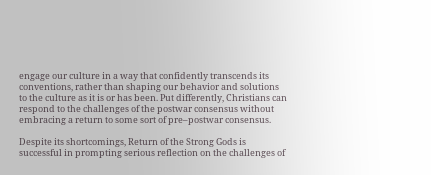engage our culture in a way that confidently transcends its conventions, rather than shaping our behavior and solutions to the culture as it is or has been. Put differently, Christians can respond to the challenges of the postwar consensus without embracing a return to some sort of pre–postwar consensus.

Despite its shortcomings, Return of the Strong Gods is successful in prompting serious reflection on the challenges of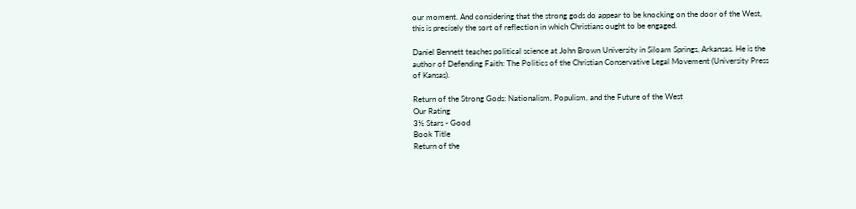our moment. And considering that the strong gods do appear to be knocking on the door of the West, this is precisely the sort of reflection in which Christians ought to be engaged.

Daniel Bennett teaches political science at John Brown University in Siloam Springs, Arkansas. He is the author of Defending Faith: The Politics of the Christian Conservative Legal Movement (University Press of Kansas).

Return of the Strong Gods: Nationalism, Populism, and the Future of the West
Our Rating
3½ Stars - Good
Book Title
Return of the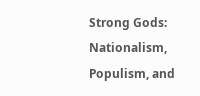Strong Gods: Nationalism, Populism, and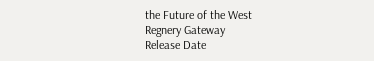the Future of the West
Regnery Gateway
Release Date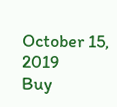October 15, 2019
Buy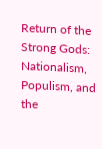Return of the Strong Gods: Nationalism, Populism, and the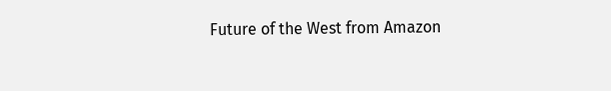Future of the West from Amazon